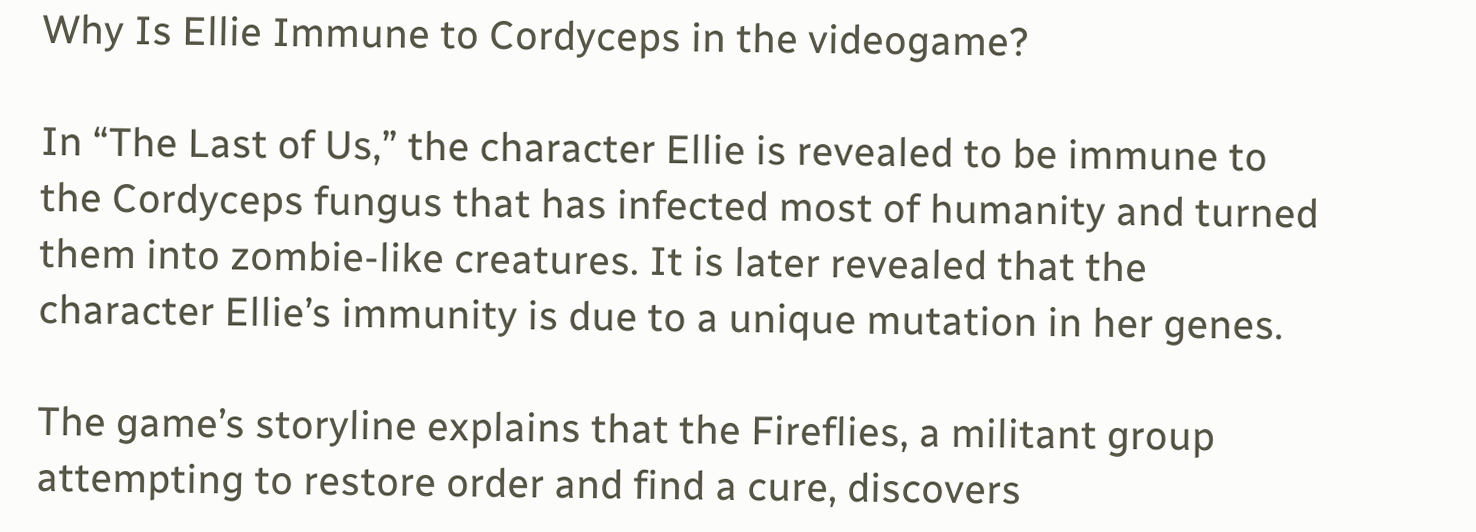Why Is Ellie Immune to Cordyceps in the videogame?

In “The Last of Us,” the character Ellie is revealed to be immune to the Cordyceps fungus that has infected most of humanity and turned them into zombie-like creatures. It is later revealed that the character Ellie’s immunity is due to a unique mutation in her genes.

The game’s storyline explains that the Fireflies, a militant group attempting to restore order and find a cure, discovers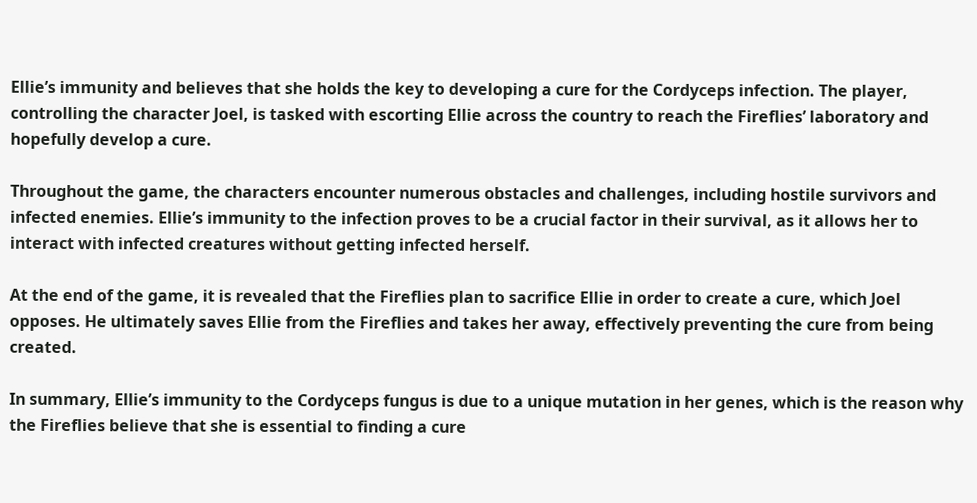Ellie’s immunity and believes that she holds the key to developing a cure for the Cordyceps infection. The player, controlling the character Joel, is tasked with escorting Ellie across the country to reach the Fireflies’ laboratory and hopefully develop a cure.

Throughout the game, the characters encounter numerous obstacles and challenges, including hostile survivors and infected enemies. Ellie’s immunity to the infection proves to be a crucial factor in their survival, as it allows her to interact with infected creatures without getting infected herself.

At the end of the game, it is revealed that the Fireflies plan to sacrifice Ellie in order to create a cure, which Joel opposes. He ultimately saves Ellie from the Fireflies and takes her away, effectively preventing the cure from being created.

In summary, Ellie’s immunity to the Cordyceps fungus is due to a unique mutation in her genes, which is the reason why the Fireflies believe that she is essential to finding a cure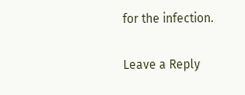for the infection.

Leave a Reply